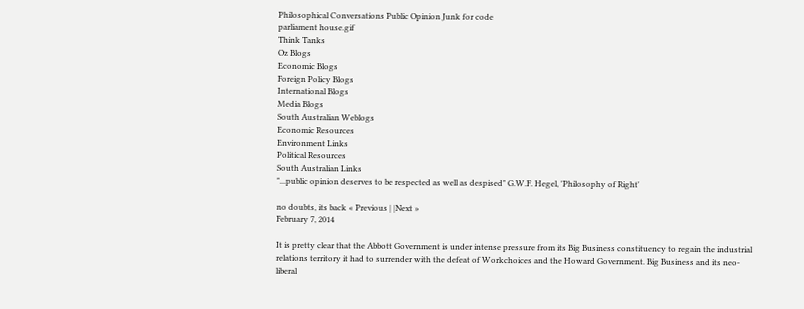Philosophical Conversations Public Opinion Junk for code
parliament house.gif
Think Tanks
Oz Blogs
Economic Blogs
Foreign Policy Blogs
International Blogs
Media Blogs
South Australian Weblogs
Economic Resources
Environment Links
Political Resources
South Australian Links
"...public opinion deserves to be respected as well as despised" G.W.F. Hegel, 'Philosophy of Right'

no doubts, its back « Previous | |Next »
February 7, 2014

It is pretty clear that the Abbott Government is under intense pressure from its Big Business constituency to regain the industrial relations territory it had to surrender with the defeat of Workchoices and the Howard Government. Big Business and its neo-liberal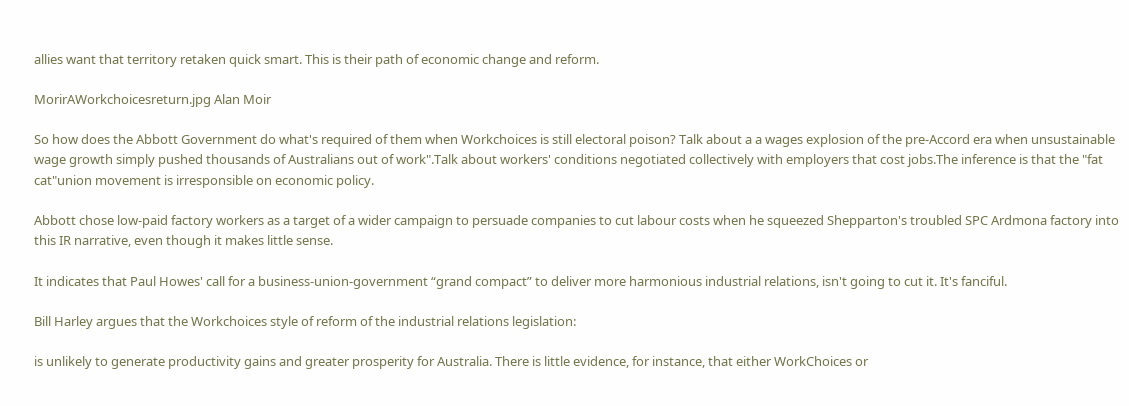allies want that territory retaken quick smart. This is their path of economic change and reform.

MorirAWorkchoicesreturn.jpg Alan Moir

So how does the Abbott Government do what's required of them when Workchoices is still electoral poison? Talk about a a wages explosion of the pre-Accord era when unsustainable wage growth simply pushed thousands of Australians out of work".Talk about workers' conditions negotiated collectively with employers that cost jobs.The inference is that the "fat cat"union movement is irresponsible on economic policy.

Abbott chose low-paid factory workers as a target of a wider campaign to persuade companies to cut labour costs when he squeezed Shepparton's troubled SPC Ardmona factory into this IR narrative, even though it makes little sense.

It indicates that Paul Howes' call for a business-union-government “grand compact” to deliver more harmonious industrial relations, isn't going to cut it. It's fanciful.

Bill Harley argues that the Workchoices style of reform of the industrial relations legislation:

is unlikely to generate productivity gains and greater prosperity for Australia. There is little evidence, for instance, that either WorkChoices or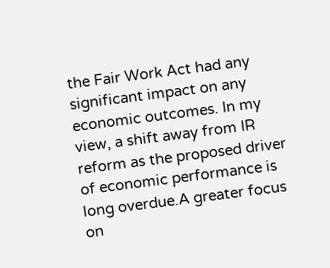the Fair Work Act had any significant impact on any economic outcomes. In my view, a shift away from IR reform as the proposed driver of economic performance is long overdue.A greater focus on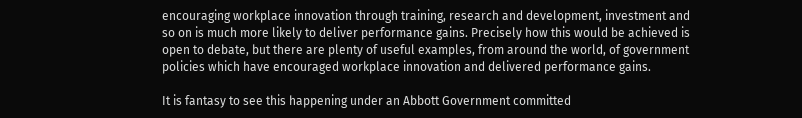encouraging workplace innovation through training, research and development, investment and so on is much more likely to deliver performance gains. Precisely how this would be achieved is open to debate, but there are plenty of useful examples, from around the world, of government policies which have encouraged workplace innovation and delivered performance gains.

It is fantasy to see this happening under an Abbott Government committed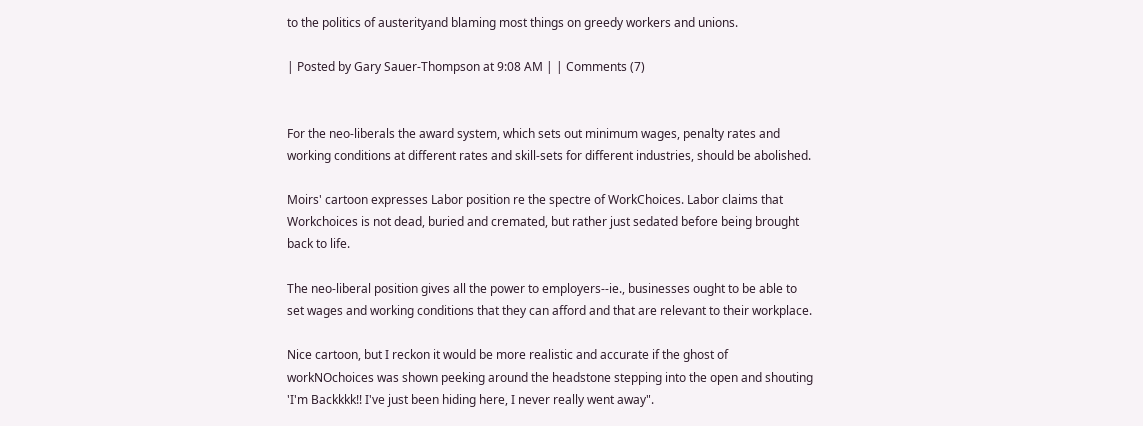to the politics of austerityand blaming most things on greedy workers and unions.

| Posted by Gary Sauer-Thompson at 9:08 AM | | Comments (7)


For the neo-liberals the award system, which sets out minimum wages, penalty rates and working conditions at different rates and skill-sets for different industries, should be abolished.

Moirs' cartoon expresses Labor position re the spectre of WorkChoices. Labor claims that Workchoices is not dead, buried and cremated, but rather just sedated before being brought back to life.

The neo-liberal position gives all the power to employers--ie., businesses ought to be able to set wages and working conditions that they can afford and that are relevant to their workplace.

Nice cartoon, but I reckon it would be more realistic and accurate if the ghost of workNOchoices was shown peeking around the headstone stepping into the open and shouting 'I'm Backkkk!! I've just been hiding here, I never really went away".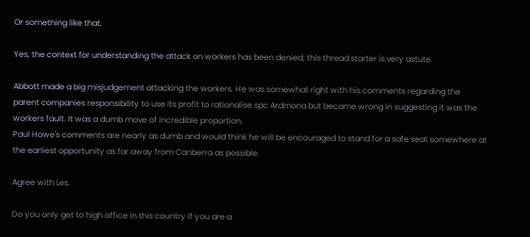Or something like that.

Yes, the context for understanding the attack on workers has been denied; this thread starter is very astute.

Abbott made a big misjudgement attacking the workers. He was somewhat right with his comments regarding the parent companies responsibility to use its profit to rationalise spc Ardmona but became wrong in suggesting it was the workers fault. It was a dumb move of incredible proportion.
Paul Howe's comments are nearly as dumb and would think he will be encouraged to stand for a safe seat somewhere at the earliest opportunity as far away from Canberra as possible.

Agree with Les.

Do you only get to high office in this country if you are a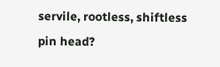servile, rootless, shiftless pin head?